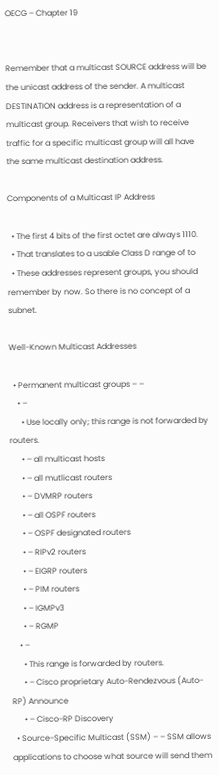OECG – Chapter 19


Remember that a multicast SOURCE address will be the unicast address of the sender. A multicast DESTINATION address is a representation of a multicast group. Receivers that wish to receive traffic for a specific multicast group will all have the same multicast destination address.

Components of a Multicast IP Address

  • The first 4 bits of the first octet are always 1110.
  • That translates to a usable Class D range of to
  • These addresses represent groups, you should remember by now. So there is no concept of a subnet.

Well-Known Multicast Addresses

  • Permanent multicast groups – –
    • –
      • Use locally only; this range is not forwarded by routers.
      • – all multicast hosts
      • – all mutlicast routers
      • – DVMRP routers
      • – all OSPF routers
      • – OSPF designated routers
      • – RIPv2 routers
      • – EIGRP routers
      • – PIM routers
      • – IGMPv3
      • – RGMP
    • –
      • This range is forwarded by routers.
      • – Cisco proprietary Auto-Rendezvous (Auto-RP) Announce
      • – Cisco-RP Discovery
  • Source-Specific Multicast (SSM) – – SSM allows applications to choose what source will send them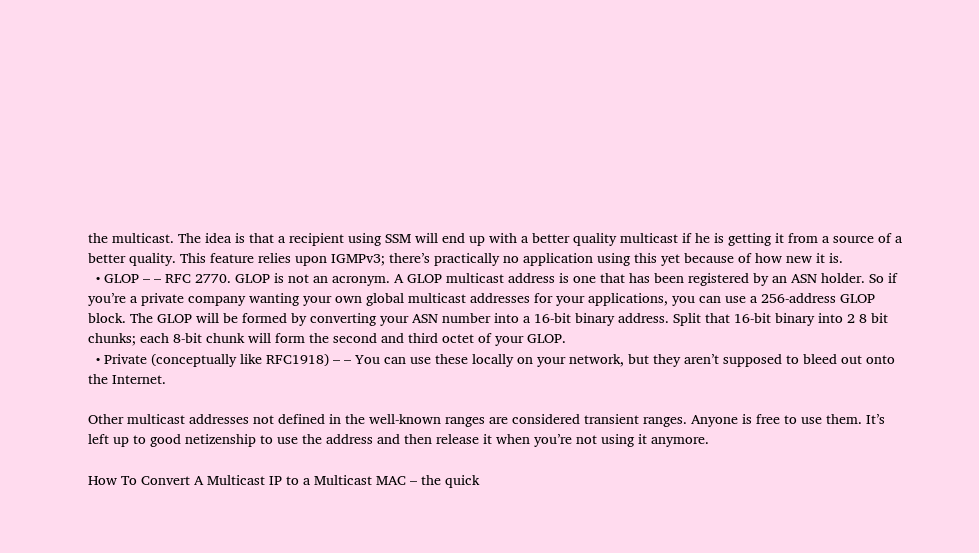the multicast. The idea is that a recipient using SSM will end up with a better quality multicast if he is getting it from a source of a better quality. This feature relies upon IGMPv3; there’s practically no application using this yet because of how new it is.
  • GLOP – – RFC 2770. GLOP is not an acronym. A GLOP multicast address is one that has been registered by an ASN holder. So if you’re a private company wanting your own global multicast addresses for your applications, you can use a 256-address GLOP block. The GLOP will be formed by converting your ASN number into a 16-bit binary address. Split that 16-bit binary into 2 8 bit chunks; each 8-bit chunk will form the second and third octet of your GLOP.
  • Private (conceptually like RFC1918) – – You can use these locally on your network, but they aren’t supposed to bleed out onto the Internet.

Other multicast addresses not defined in the well-known ranges are considered transient ranges. Anyone is free to use them. It’s left up to good netizenship to use the address and then release it when you’re not using it anymore.

How To Convert A Multicast IP to a Multicast MAC – the quick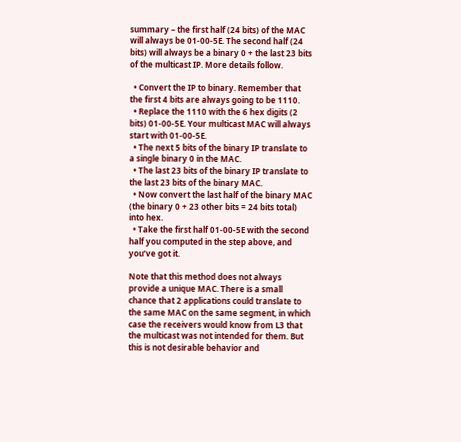summary – the first half (24 bits) of the MAC will always be 01-00-5E. The second half (24 bits) will always be a binary 0 + the last 23 bits of the multicast IP. More details follow.

  • Convert the IP to binary. Remember that the first 4 bits are always going to be 1110.
  • Replace the 1110 with the 6 hex digits (2 bits) 01-00-5E. Your multicast MAC will always start with 01-00-5E.
  • The next 5 bits of the binary IP translate to a single binary 0 in the MAC.
  • The last 23 bits of the binary IP translate to the last 23 bits of the binary MAC.
  • Now convert the last half of the binary MAC (the binary 0 + 23 other bits = 24 bits total) into hex.
  • Take the first half 01-00-5E with the second half you computed in the step above, and you’ve got it.

Note that this method does not always provide a unique MAC. There is a small chance that 2 applications could translate to the same MAC on the same segment, in which case the receivers would know from L3 that the multicast was not intended for them. But this is not desirable behavior and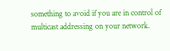something to avoid if you are in control of multicast addressing on your network.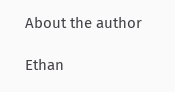About the author

Ethan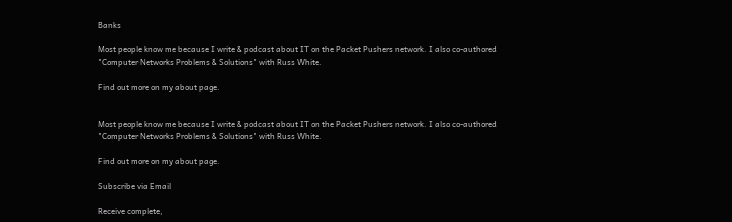Banks

Most people know me because I write & podcast about IT on the Packet Pushers network. I also co-authored "Computer Networks Problems & Solutions" with Russ White.

Find out more on my about page.


Most people know me because I write & podcast about IT on the Packet Pushers network. I also co-authored "Computer Networks Problems & Solutions" with Russ White.

Find out more on my about page.

Subscribe via Email

Receive complete,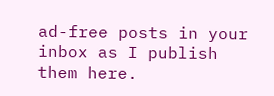ad-free posts in your inbox as I publish them here.